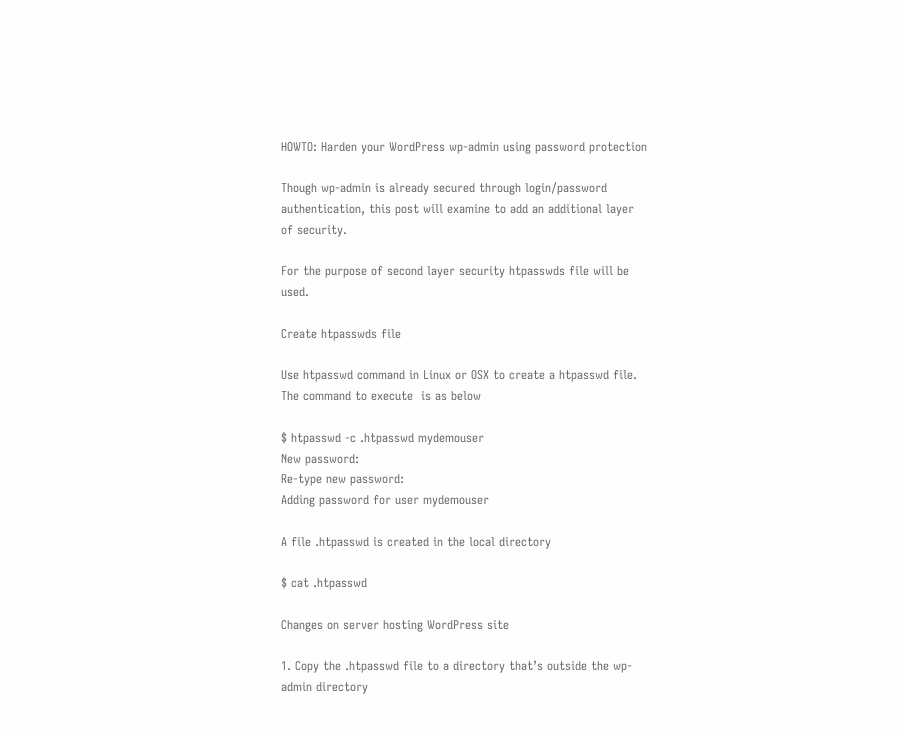HOWTO: Harden your WordPress wp-admin using password protection

Though wp-admin is already secured through login/password authentication, this post will examine to add an additional layer of security.

For the purpose of second layer security htpasswds file will be used.

Create htpasswds file

Use htpasswd command in Linux or OSX to create a htpasswd file. The command to execute  is as below

$ htpasswd -c .htpasswd mydemouser
New password:
Re-type new password:
Adding password for user mydemouser

A file .htpasswd is created in the local directory

$ cat .htpasswd

Changes on server hosting WordPress site

1. Copy the .htpasswd file to a directory that’s outside the wp-admin directory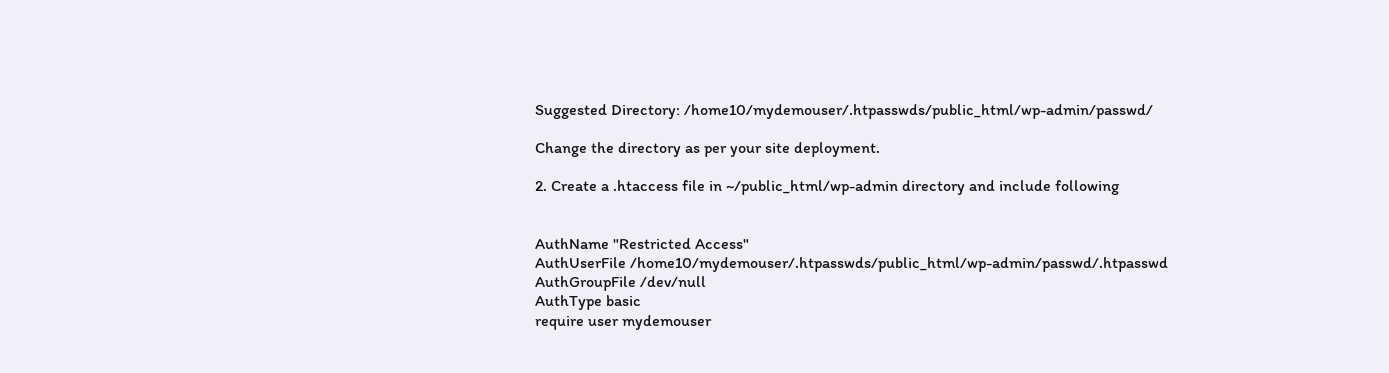Suggested Directory: /home10/mydemouser/.htpasswds/public_html/wp-admin/passwd/

Change the directory as per your site deployment.

2. Create a .htaccess file in ~/public_html/wp-admin directory and include following


AuthName "Restricted Access"
AuthUserFile /home10/mydemouser/.htpasswds/public_html/wp-admin/passwd/.htpasswd
AuthGroupFile /dev/null
AuthType basic
require user mydemouser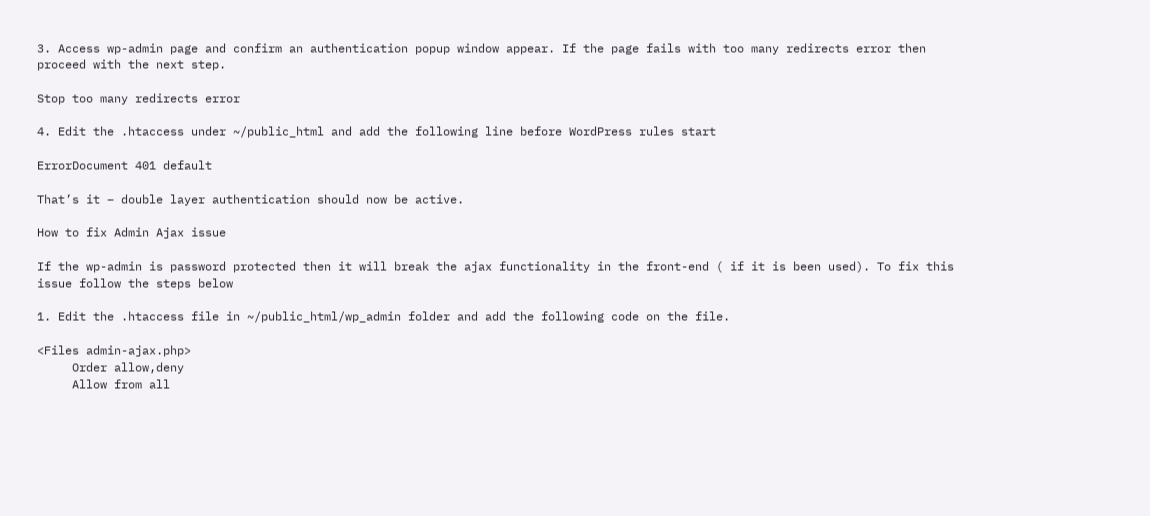3. Access wp-admin page and confirm an authentication popup window appear. If the page fails with too many redirects error then proceed with the next step.

Stop too many redirects error

4. Edit the .htaccess under ~/public_html and add the following line before WordPress rules start

ErrorDocument 401 default

That’s it – double layer authentication should now be active.

How to fix Admin Ajax issue

If the wp-admin is password protected then it will break the ajax functionality in the front-end ( if it is been used). To fix this issue follow the steps below

1. Edit the .htaccess file in ~/public_html/wp_admin folder and add the following code on the file.

<Files admin-ajax.php>
     Order allow,deny
     Allow from all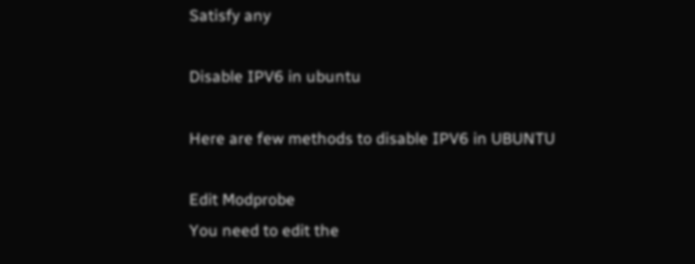Satisfy any

Disable IPV6 in ubuntu

Here are few methods to disable IPV6 in UBUNTU

Edit Modprobe
You need to edit the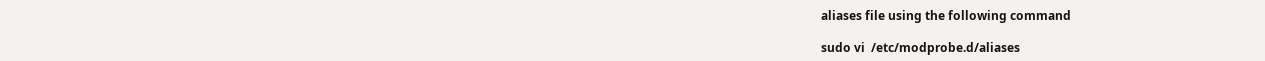aliases file using the following command

sudo vi  /etc/modprobe.d/aliases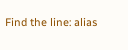Find the line: alias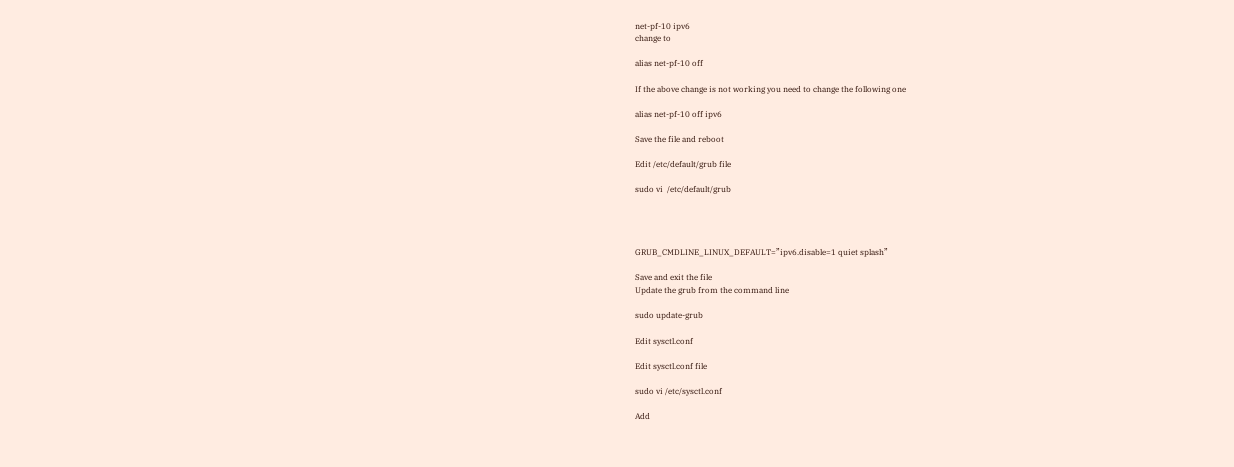net-pf-10 ipv6
change to

alias net-pf-10 off

If the above change is not working you need to change the following one

alias net-pf-10 off ipv6

Save the file and reboot

Edit /etc/default/grub file

sudo vi  /etc/default/grub




GRUB_CMDLINE_LINUX_DEFAULT=”ipv6.disable=1 quiet splash”

Save and exit the file
Update the grub from the command line

sudo update-grub

Edit sysctl.conf

Edit sysctl.conf file

sudo vi /etc/sysctl.conf

Add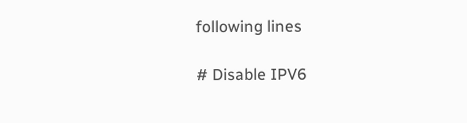following lines

# Disable IPV6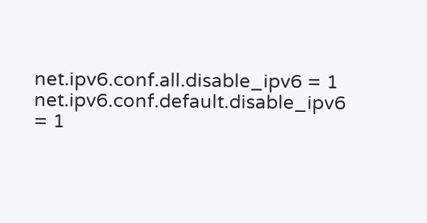net.ipv6.conf.all.disable_ipv6 = 1
net.ipv6.conf.default.disable_ipv6 = 1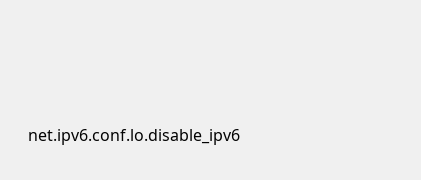net.ipv6.conf.lo.disable_ipv6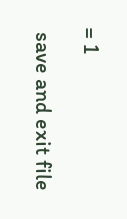= 1

 save and exit file